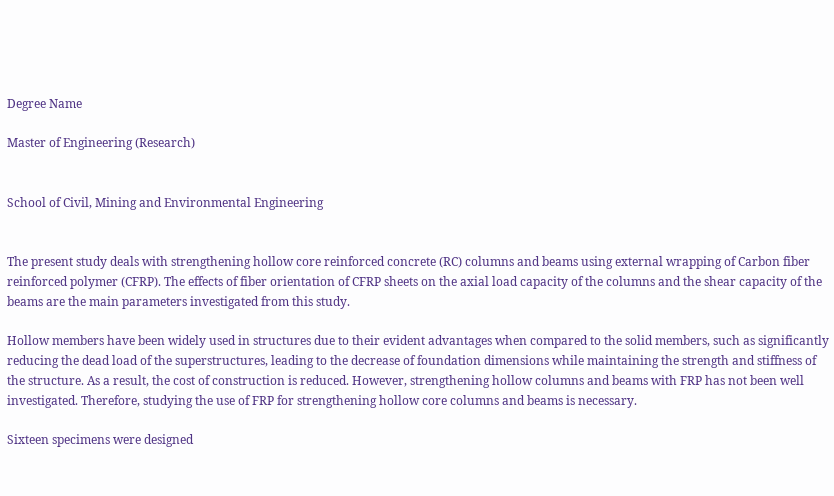Degree Name

Master of Engineering (Research)


School of Civil, Mining and Environmental Engineering


The present study deals with strengthening hollow core reinforced concrete (RC) columns and beams using external wrapping of Carbon fiber reinforced polymer (CFRP). The effects of fiber orientation of CFRP sheets on the axial load capacity of the columns and the shear capacity of the beams are the main parameters investigated from this study.

Hollow members have been widely used in structures due to their evident advantages when compared to the solid members, such as significantly reducing the dead load of the superstructures, leading to the decrease of foundation dimensions while maintaining the strength and stiffness of the structure. As a result, the cost of construction is reduced. However, strengthening hollow columns and beams with FRP has not been well investigated. Therefore, studying the use of FRP for strengthening hollow core columns and beams is necessary.

Sixteen specimens were designed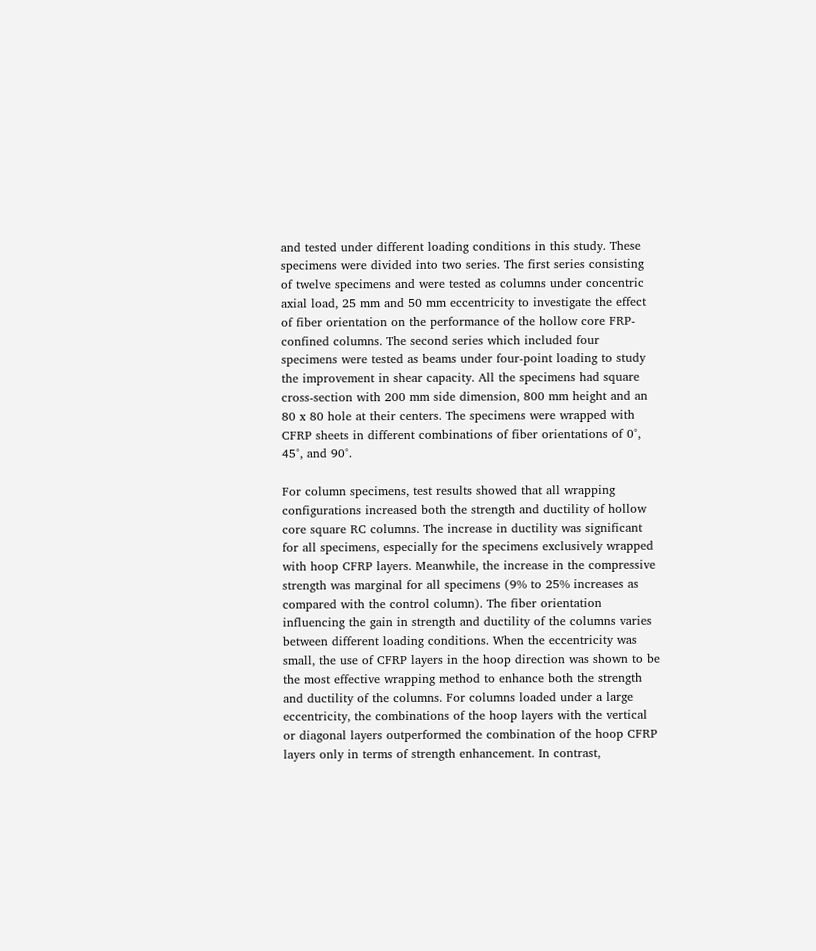and tested under different loading conditions in this study. These specimens were divided into two series. The first series consisting of twelve specimens and were tested as columns under concentric axial load, 25 mm and 50 mm eccentricity to investigate the effect of fiber orientation on the performance of the hollow core FRP-confined columns. The second series which included four specimens were tested as beams under four-point loading to study the improvement in shear capacity. All the specimens had square cross-section with 200 mm side dimension, 800 mm height and an 80 x 80 hole at their centers. The specimens were wrapped with CFRP sheets in different combinations of fiber orientations of 0°, 45°, and 90°.

For column specimens, test results showed that all wrapping configurations increased both the strength and ductility of hollow core square RC columns. The increase in ductility was significant for all specimens, especially for the specimens exclusively wrapped with hoop CFRP layers. Meanwhile, the increase in the compressive strength was marginal for all specimens (9% to 25% increases as compared with the control column). The fiber orientation influencing the gain in strength and ductility of the columns varies between different loading conditions. When the eccentricity was small, the use of CFRP layers in the hoop direction was shown to be the most effective wrapping method to enhance both the strength and ductility of the columns. For columns loaded under a large eccentricity, the combinations of the hoop layers with the vertical or diagonal layers outperformed the combination of the hoop CFRP layers only in terms of strength enhancement. In contrast,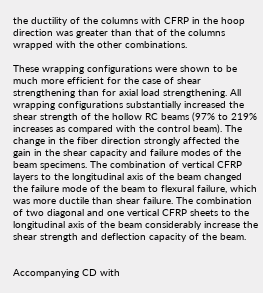the ductility of the columns with CFRP in the hoop direction was greater than that of the columns wrapped with the other combinations.

These wrapping configurations were shown to be much more efficient for the case of shear strengthening than for axial load strengthening. All wrapping configurations substantially increased the shear strength of the hollow RC beams (97% to 219% increases as compared with the control beam). The change in the fiber direction strongly affected the gain in the shear capacity and failure modes of the beam specimens. The combination of vertical CFRP layers to the longitudinal axis of the beam changed the failure mode of the beam to flexural failure, which was more ductile than shear failure. The combination of two diagonal and one vertical CFRP sheets to the longitudinal axis of the beam considerably increase the shear strength and deflection capacity of the beam.


Accompanying CD with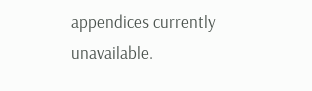appendices currently unavailable.